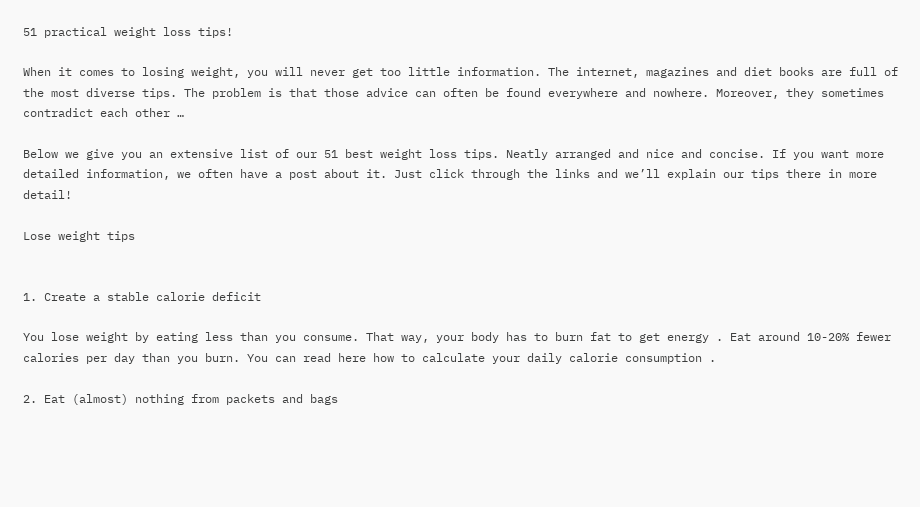51 practical weight loss tips!

When it comes to losing weight, you will never get too little information. The internet, magazines and diet books are full of the most diverse tips. The problem is that those advice can often be found everywhere and nowhere. Moreover, they sometimes contradict each other …

Below we give you an extensive list of our 51 best weight loss tips. Neatly arranged and nice and concise. If you want more detailed information, we often have a post about it. Just click through the links and we’ll explain our tips there in more detail!

Lose weight tips


1. Create a stable calorie deficit

You lose weight by eating less than you consume. That way, your body has to burn fat to get energy . Eat around 10-20% fewer calories per day than you burn. You can read here how to calculate your daily calorie consumption .

2. Eat (almost) nothing from packets and bags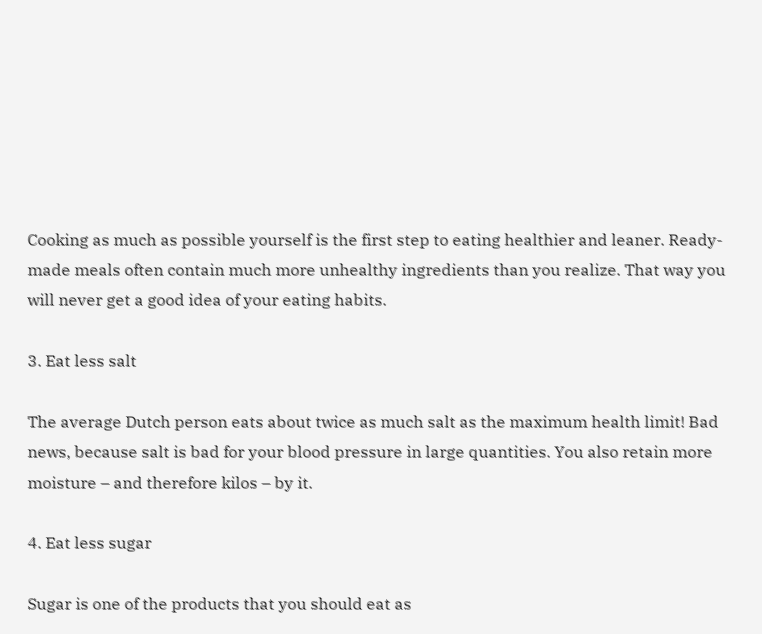Cooking as much as possible yourself is the first step to eating healthier and leaner. Ready-made meals often contain much more unhealthy ingredients than you realize. That way you will never get a good idea of your eating habits.

3. Eat less salt

The average Dutch person eats about twice as much salt as the maximum health limit! Bad news, because salt is bad for your blood pressure in large quantities. You also retain more moisture – and therefore kilos – by it.

4. Eat less sugar

Sugar is one of the products that you should eat as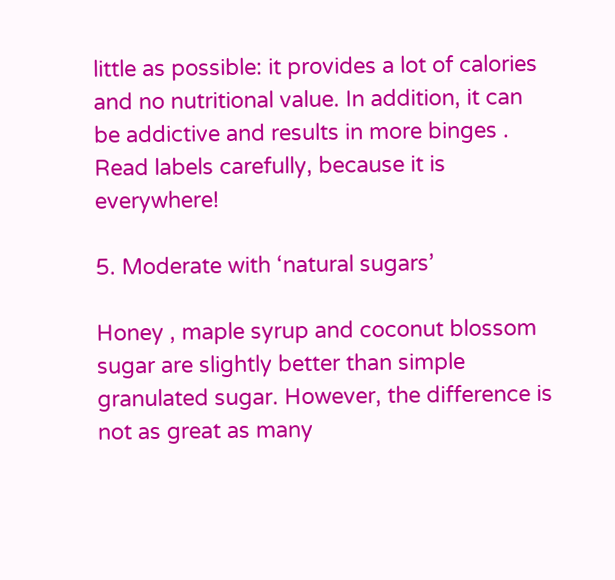little as possible: it provides a lot of calories and no nutritional value. In addition, it can be addictive and results in more binges . Read labels carefully, because it is everywhere!

5. Moderate with ‘natural sugars’

Honey , maple syrup and coconut blossom sugar are slightly better than simple granulated sugar. However, the difference is not as great as many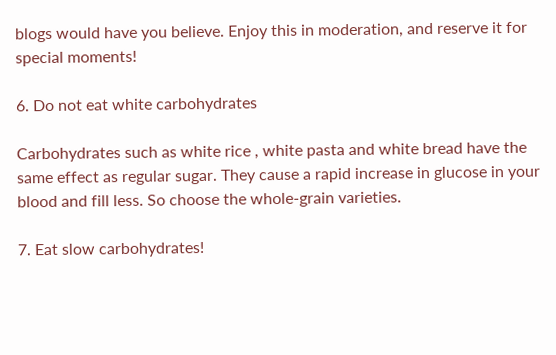blogs would have you believe. Enjoy this in moderation, and reserve it for special moments!

6. Do not eat white carbohydrates

Carbohydrates such as white rice , white pasta and white bread have the same effect as regular sugar. They cause a rapid increase in glucose in your blood and fill less. So choose the whole-grain varieties.

7. Eat slow carbohydrates!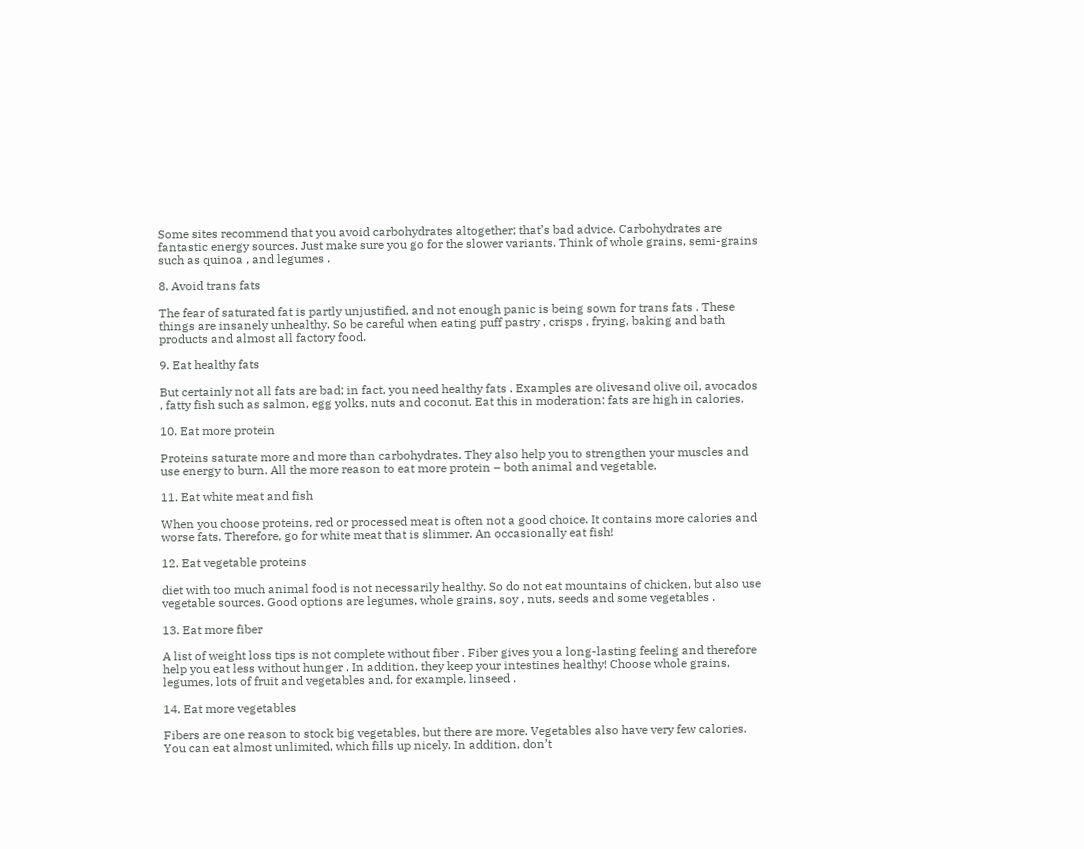Some sites recommend that you avoid carbohydrates altogether; that’s bad advice. Carbohydrates are fantastic energy sources. Just make sure you go for the slower variants. Think of whole grains, semi-grains such as quinoa , and legumes .

8. Avoid trans fats

The fear of saturated fat is partly unjustified, and not enough panic is being sown for trans fats . These things are insanely unhealthy. So be careful when eating puff pastry , crisps , frying, baking and bath products and almost all factory food.

9. Eat healthy fats

But certainly not all fats are bad; in fact, you need healthy fats . Examples are olivesand olive oil, avocados , fatty fish such as salmon, egg yolks, nuts and coconut. Eat this in moderation: fats are high in calories.

10. Eat more protein

Proteins saturate more and more than carbohydrates. They also help you to strengthen your muscles and use energy to burn. All the more reason to eat more protein – both animal and vegetable.

11. Eat white meat and fish

When you choose proteins, red or processed meat is often not a good choice. It contains more calories and worse fats. Therefore, go for white meat that is slimmer. An occasionally eat fish!

12. Eat vegetable proteins

diet with too much animal food is not necessarily healthy. So do not eat mountains of chicken, but also use vegetable sources. Good options are legumes, whole grains, soy , nuts, seeds and some vegetables .

13. Eat more fiber

A list of weight loss tips is not complete without fiber . Fiber gives you a long-lasting feeling and therefore help you eat less without hunger . In addition, they keep your intestines healthy! Choose whole grains, legumes, lots of fruit and vegetables and, for example, linseed .

14. Eat more vegetables

Fibers are one reason to stock big vegetables, but there are more. Vegetables also have very few calories. You can eat almost unlimited, which fills up nicely. In addition, don’t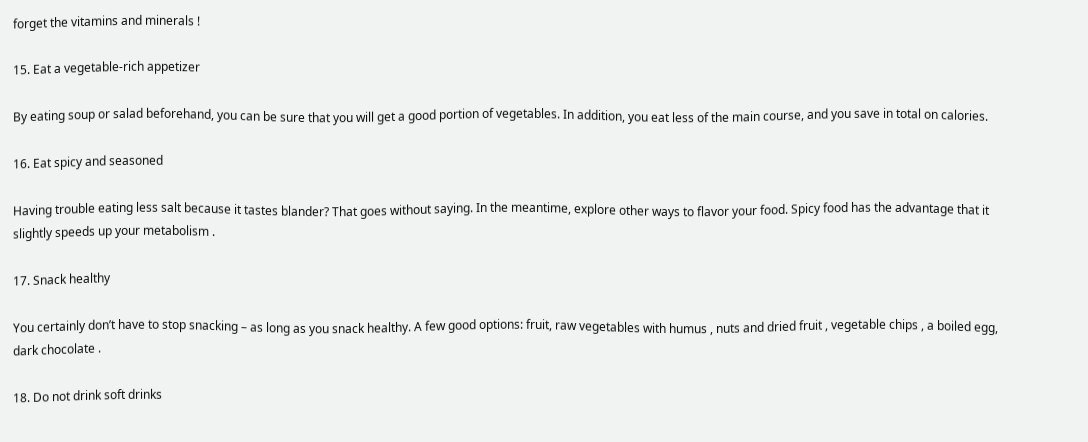forget the vitamins and minerals !

15. Eat a vegetable-rich appetizer

By eating soup or salad beforehand, you can be sure that you will get a good portion of vegetables. In addition, you eat less of the main course, and you save in total on calories.

16. Eat spicy and seasoned

Having trouble eating less salt because it tastes blander? That goes without saying. In the meantime, explore other ways to flavor your food. Spicy food has the advantage that it slightly speeds up your metabolism .

17. Snack healthy

You certainly don’t have to stop snacking – as long as you snack healthy. A few good options: fruit, raw vegetables with humus , nuts and dried fruit , vegetable chips , a boiled egg, dark chocolate .

18. Do not drink soft drinks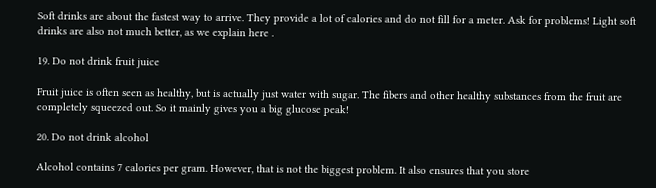Soft drinks are about the fastest way to arrive. They provide a lot of calories and do not fill for a meter. Ask for problems! Light soft drinks are also not much better, as we explain here .

19. Do not drink fruit juice

Fruit juice is often seen as healthy, but is actually just water with sugar. The fibers and other healthy substances from the fruit are completely squeezed out. So it mainly gives you a big glucose peak!

20. Do not drink alcohol

Alcohol contains 7 calories per gram. However, that is not the biggest problem. It also ensures that you store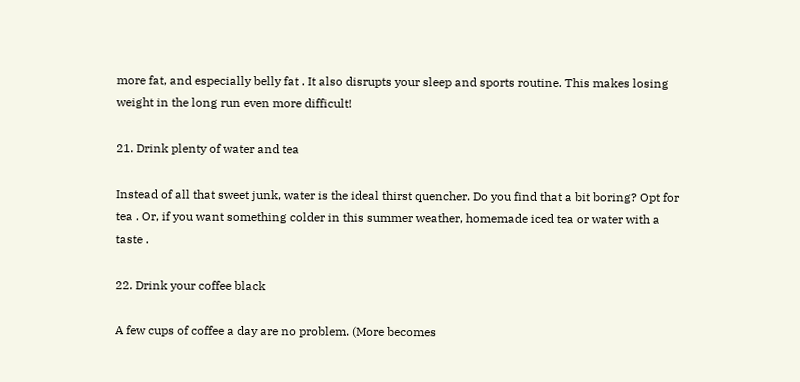more fat, and especially belly fat . It also disrupts your sleep and sports routine. This makes losing weight in the long run even more difficult!

21. Drink plenty of water and tea

Instead of all that sweet junk, water is the ideal thirst quencher. Do you find that a bit boring? Opt for tea . Or, if you want something colder in this summer weather, homemade iced tea or water with a taste .

22. Drink your coffee black

A few cups of coffee a day are no problem. (More becomes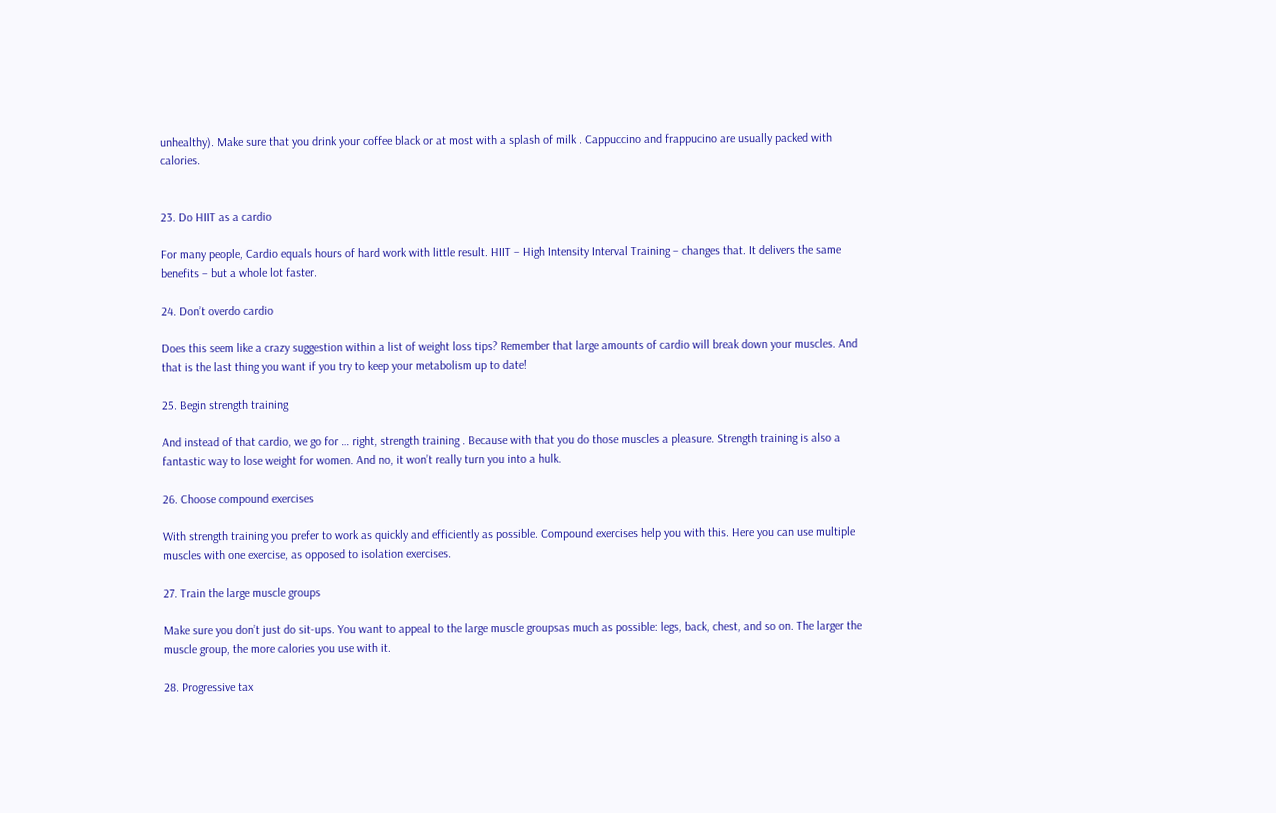unhealthy). Make sure that you drink your coffee black or at most with a splash of milk . Cappuccino and frappucino are usually packed with calories.


23. Do HIIT as a cardio

For many people, Cardio equals hours of hard work with little result. HIIT – High Intensity Interval Training – changes that. It delivers the same benefits – but a whole lot faster.

24. Don’t overdo cardio

Does this seem like a crazy suggestion within a list of weight loss tips? Remember that large amounts of cardio will break down your muscles. And that is the last thing you want if you try to keep your metabolism up to date!

25. Begin strength training

And instead of that cardio, we go for … right, strength training . Because with that you do those muscles a pleasure. Strength training is also a fantastic way to lose weight for women. And no, it won’t really turn you into a hulk.

26. Choose compound exercises

With strength training you prefer to work as quickly and efficiently as possible. Compound exercises help you with this. Here you can use multiple muscles with one exercise, as opposed to isolation exercises.

27. Train the large muscle groups

Make sure you don’t just do sit-ups. You want to appeal to the large muscle groupsas much as possible: legs, back, chest, and so on. The larger the muscle group, the more calories you use with it.

28. Progressive tax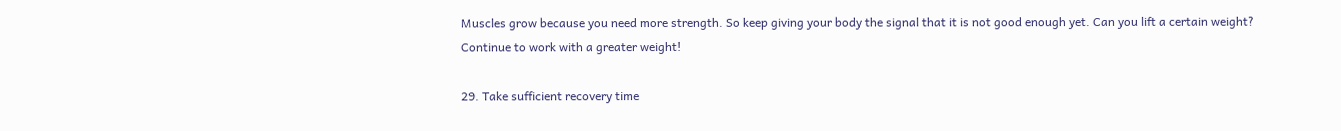Muscles grow because you need more strength. So keep giving your body the signal that it is not good enough yet. Can you lift a certain weight? Continue to work with a greater weight!

29. Take sufficient recovery time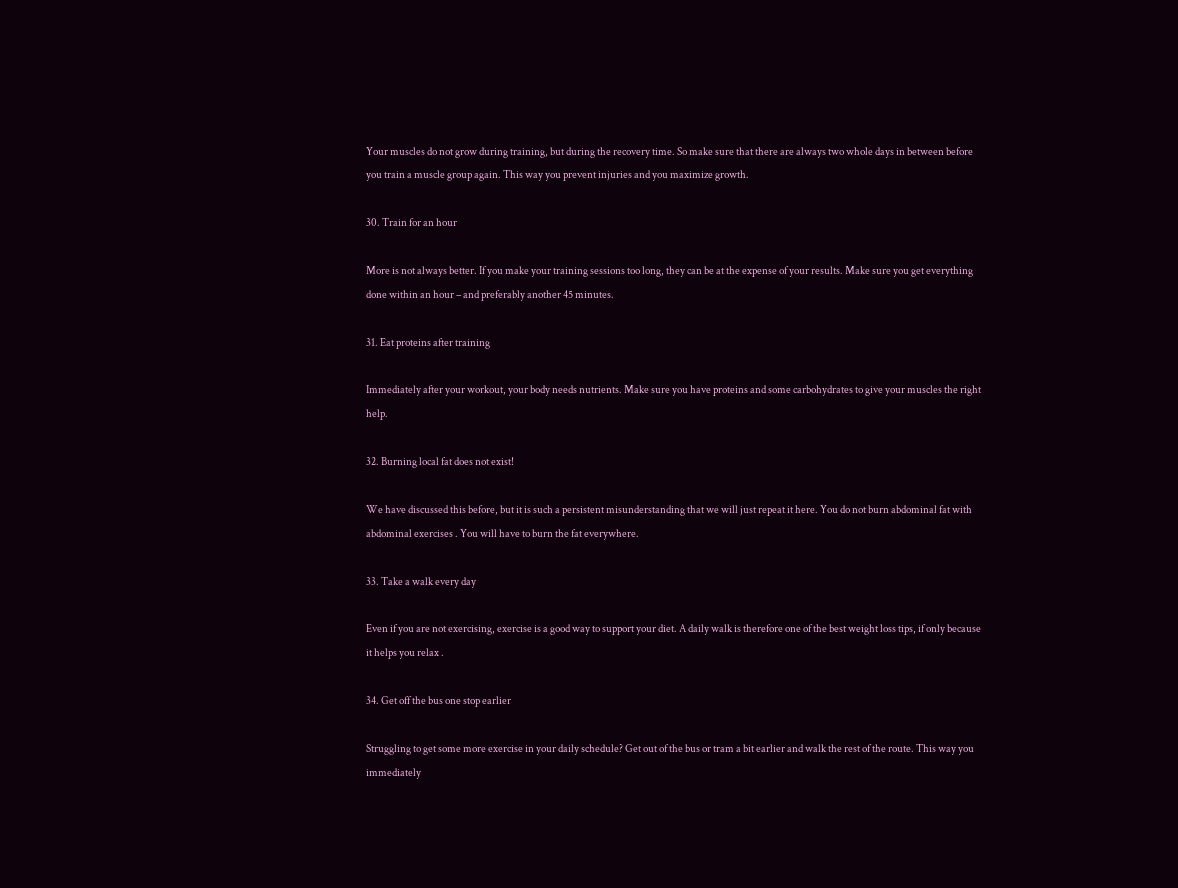Your muscles do not grow during training, but during the recovery time. So make sure that there are always two whole days in between before you train a muscle group again. This way you prevent injuries and you maximize growth.

30. Train for an hour

More is not always better. If you make your training sessions too long, they can be at the expense of your results. Make sure you get everything done within an hour – and preferably another 45 minutes.

31. Eat proteins after training

Immediately after your workout, your body needs nutrients. Make sure you have proteins and some carbohydrates to give your muscles the right help.

32. Burning local fat does not exist!

We have discussed this before, but it is such a persistent misunderstanding that we will just repeat it here. You do not burn abdominal fat with abdominal exercises . You will have to burn the fat everywhere.

33. Take a walk every day

Even if you are not exercising, exercise is a good way to support your diet. A daily walk is therefore one of the best weight loss tips, if only because it helps you relax .

34. Get off the bus one stop earlier

Struggling to get some more exercise in your daily schedule? Get out of the bus or tram a bit earlier and walk the rest of the route. This way you immediately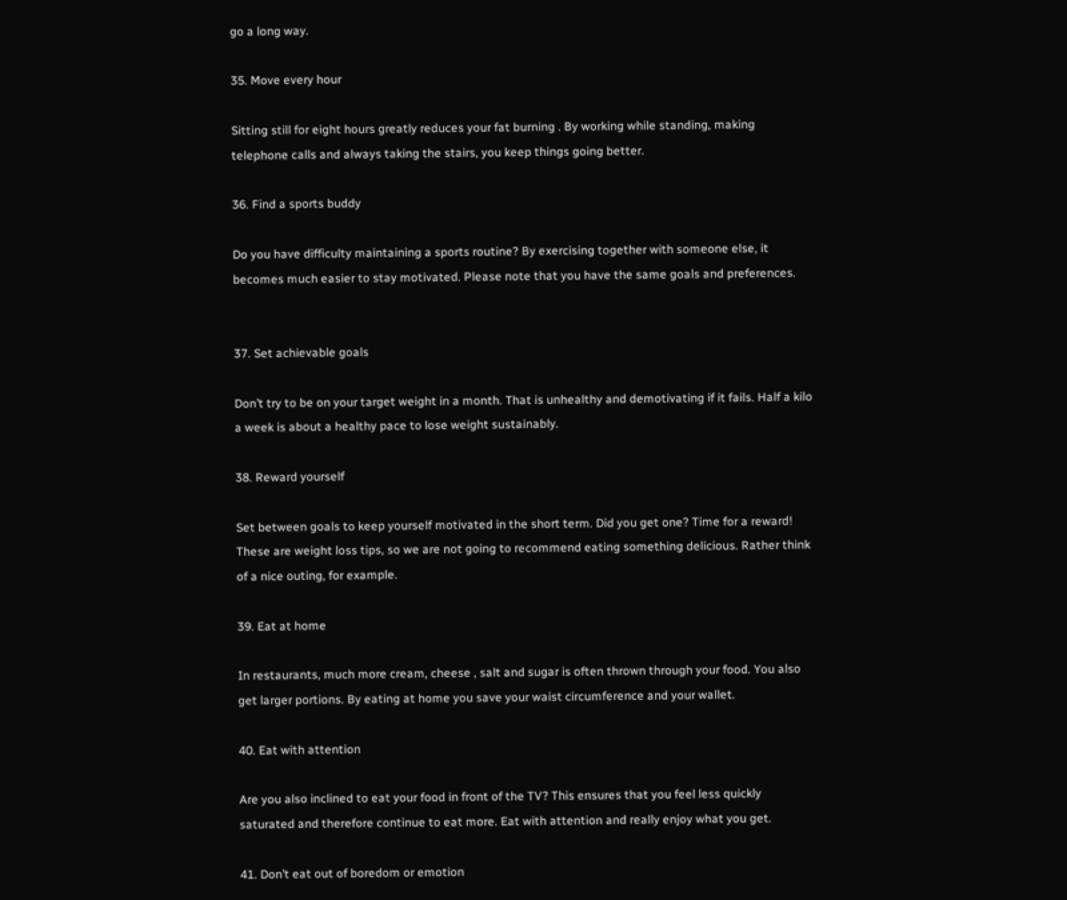go a long way.

35. Move every hour

Sitting still for eight hours greatly reduces your fat burning . By working while standing, making telephone calls and always taking the stairs, you keep things going better.

36. Find a sports buddy

Do you have difficulty maintaining a sports routine? By exercising together with someone else, it becomes much easier to stay motivated. Please note that you have the same goals and preferences.


37. Set achievable goals

Don’t try to be on your target weight in a month. That is unhealthy and demotivating if it fails. Half a kilo a week is about a healthy pace to lose weight sustainably.

38. Reward yourself

Set between goals to keep yourself motivated in the short term. Did you get one? Time for a reward! These are weight loss tips, so we are not going to recommend eating something delicious. Rather think of a nice outing, for example.

39. Eat at home

In restaurants, much more cream, cheese , salt and sugar is often thrown through your food. You also get larger portions. By eating at home you save your waist circumference and your wallet.

40. Eat with attention

Are you also inclined to eat your food in front of the TV? This ensures that you feel less quickly saturated and therefore continue to eat more. Eat with attention and really enjoy what you get.

41. Don’t eat out of boredom or emotion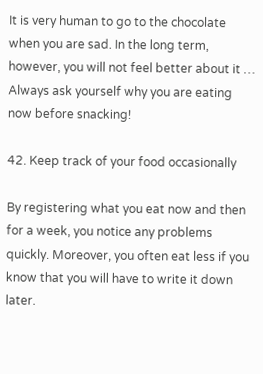It is very human to go to the chocolate when you are sad. In the long term, however, you will not feel better about it … Always ask yourself why you are eating now before snacking!

42. Keep track of your food occasionally

By registering what you eat now and then for a week, you notice any problems quickly. Moreover, you often eat less if you know that you will have to write it down later.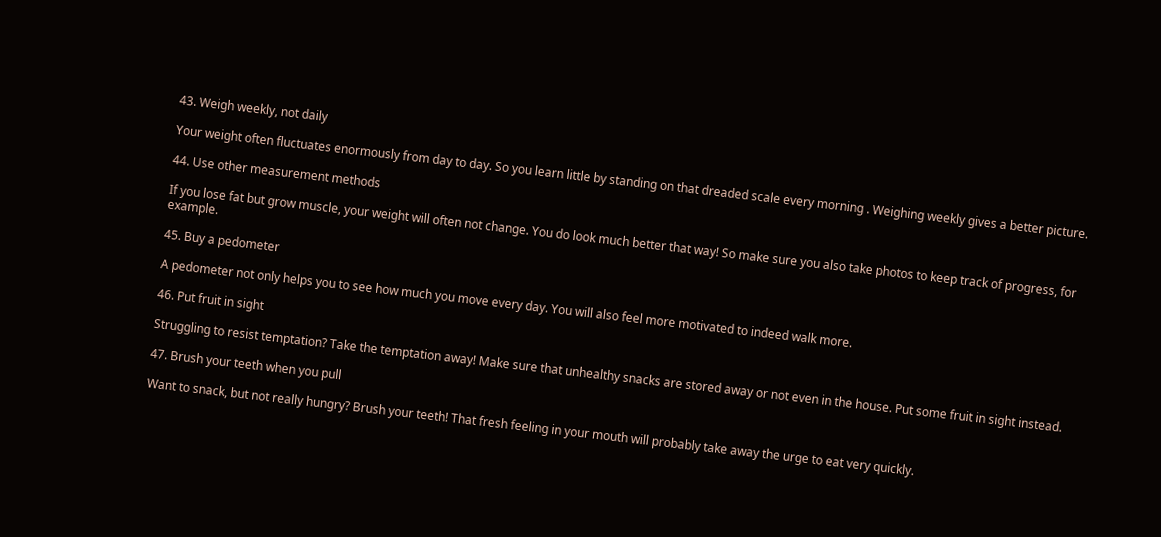43. Weigh weekly, not daily

Your weight often fluctuates enormously from day to day. So you learn little by standing on that dreaded scale every morning . Weighing weekly gives a better picture.

44. Use other measurement methods

If you lose fat but grow muscle, your weight will often not change. You do look much better that way! So make sure you also take photos to keep track of progress, for example.

45. Buy a pedometer

A pedometer not only helps you to see how much you move every day. You will also feel more motivated to indeed walk more.

46. Put fruit in sight

Struggling to resist temptation? Take the temptation away! Make sure that unhealthy snacks are stored away or not even in the house. Put some fruit in sight instead.

47. Brush your teeth when you pull

Want to snack, but not really hungry? Brush your teeth! That fresh feeling in your mouth will probably take away the urge to eat very quickly.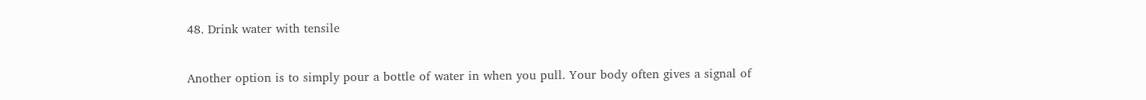48. Drink water with tensile

Another option is to simply pour a bottle of water in when you pull. Your body often gives a signal of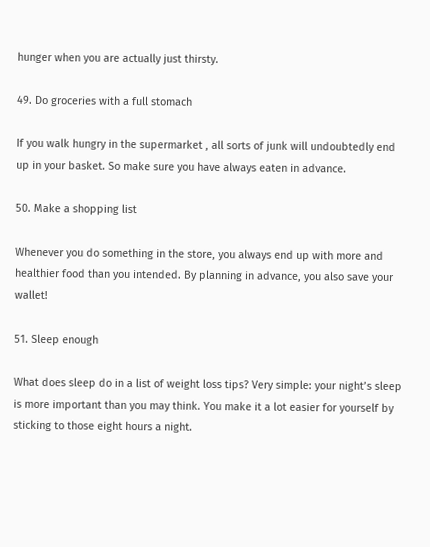hunger when you are actually just thirsty.

49. Do groceries with a full stomach

If you walk hungry in the supermarket , all sorts of junk will undoubtedly end up in your basket. So make sure you have always eaten in advance.

50. Make a shopping list

Whenever you do something in the store, you always end up with more and healthier food than you intended. By planning in advance, you also save your wallet!

51. Sleep enough

What does sleep do in a list of weight loss tips? Very simple: your night’s sleep is more important than you may think. You make it a lot easier for yourself by sticking to those eight hours a night.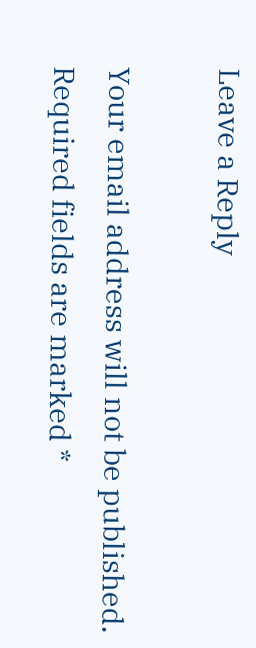Leave a Reply

Your email address will not be published. Required fields are marked *